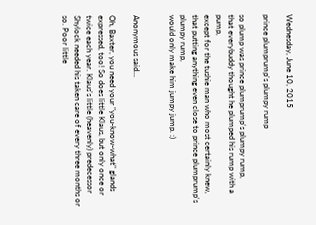Wednesday, June 10, 2015

prince plumprump's plumpy rump

so plump was prince plumprump's plumpy rump,
that everybuddy thought he plumped his rump with a pump,
except for the tushie man who most certainly knew,
that putting anything even close to prince plumprump's plumpy rump,
would only make him jumpy jump. :)


Anonymous said...

Oh, Baxter, you need your "you-know-what" glands expressed, too! So does little Klaus, but only once or twice each year. Klaus's little (heavenly) predecessor Shylock needed his taken care of every three months or so. Poor little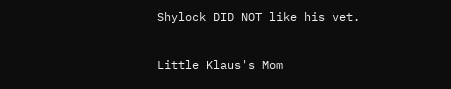Shylock DID NOT like his vet.

Little Klaus's Mom